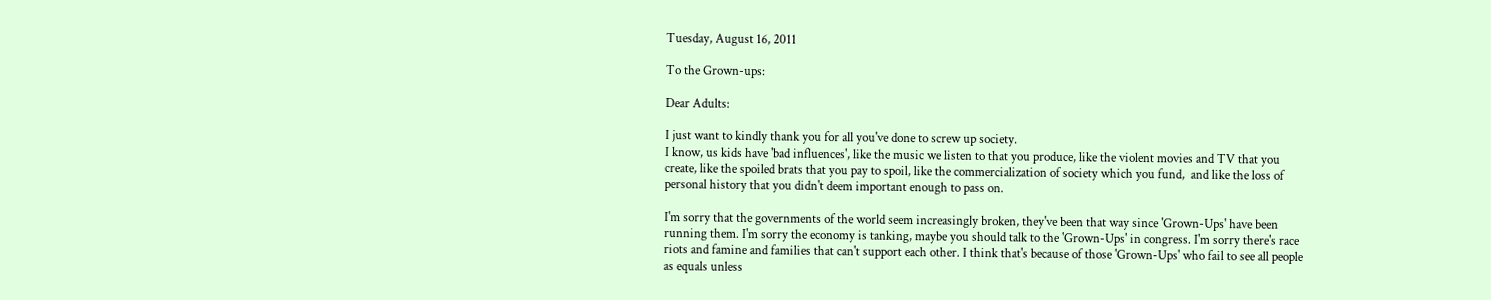Tuesday, August 16, 2011

To the Grown-ups:

Dear Adults:

I just want to kindly thank you for all you've done to screw up society.
I know, us kids have 'bad influences', like the music we listen to that you produce, like the violent movies and TV that you create, like the spoiled brats that you pay to spoil, like the commercialization of society which you fund,  and like the loss of personal history that you didn't deem important enough to pass on.

I'm sorry that the governments of the world seem increasingly broken, they've been that way since 'Grown-Ups' have been running them. I'm sorry the economy is tanking, maybe you should talk to the 'Grown-Ups' in congress. I'm sorry there's race riots and famine and families that can't support each other. I think that's because of those 'Grown-Ups' who fail to see all people as equals unless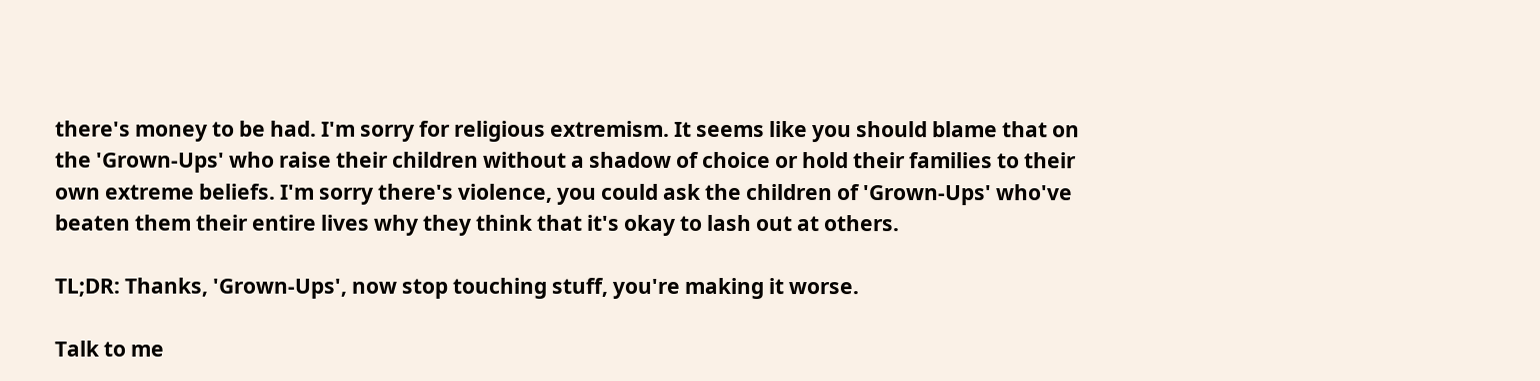there's money to be had. I'm sorry for religious extremism. It seems like you should blame that on the 'Grown-Ups' who raise their children without a shadow of choice or hold their families to their own extreme beliefs. I'm sorry there's violence, you could ask the children of 'Grown-Ups' who've beaten them their entire lives why they think that it's okay to lash out at others.

TL;DR: Thanks, 'Grown-Ups', now stop touching stuff, you're making it worse.

Talk to me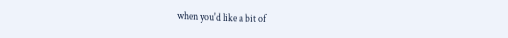when you'd like a bit of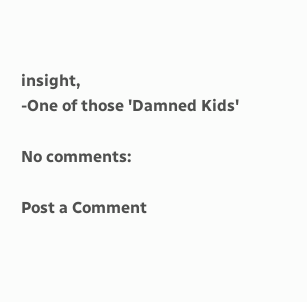insight,
-One of those 'Damned Kids'

No comments:

Post a Comment